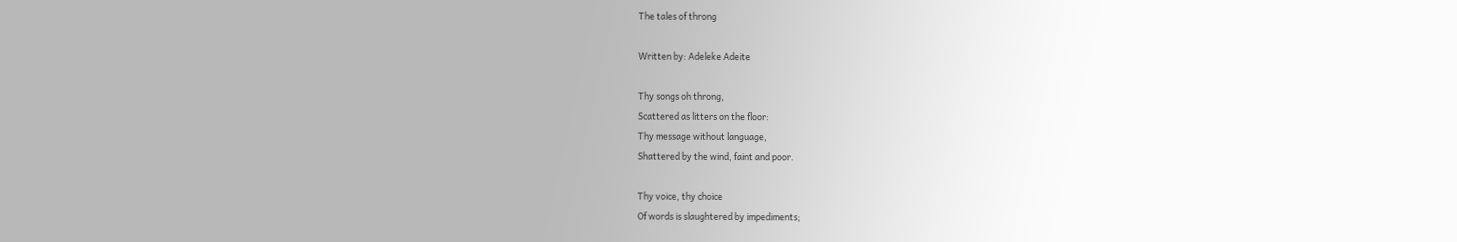The tales of throng

Written by: Adeleke Adeite

Thy songs oh throng,
Scattered as litters on the floor:
Thy message without language,
Shattered by the wind, faint and poor.

Thy voice, thy choice
Of words is slaughtered by impediments;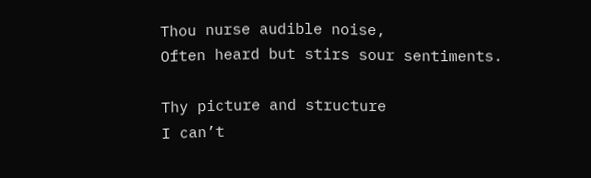Thou nurse audible noise,
Often heard but stirs sour sentiments.

Thy picture and structure
I can’t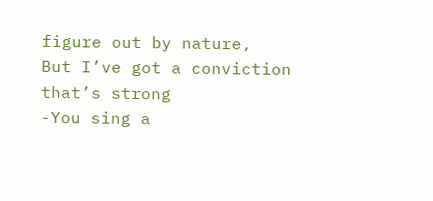figure out by nature,
But I’ve got a conviction that’s strong
-You sing a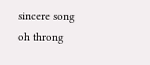sincere song oh throng